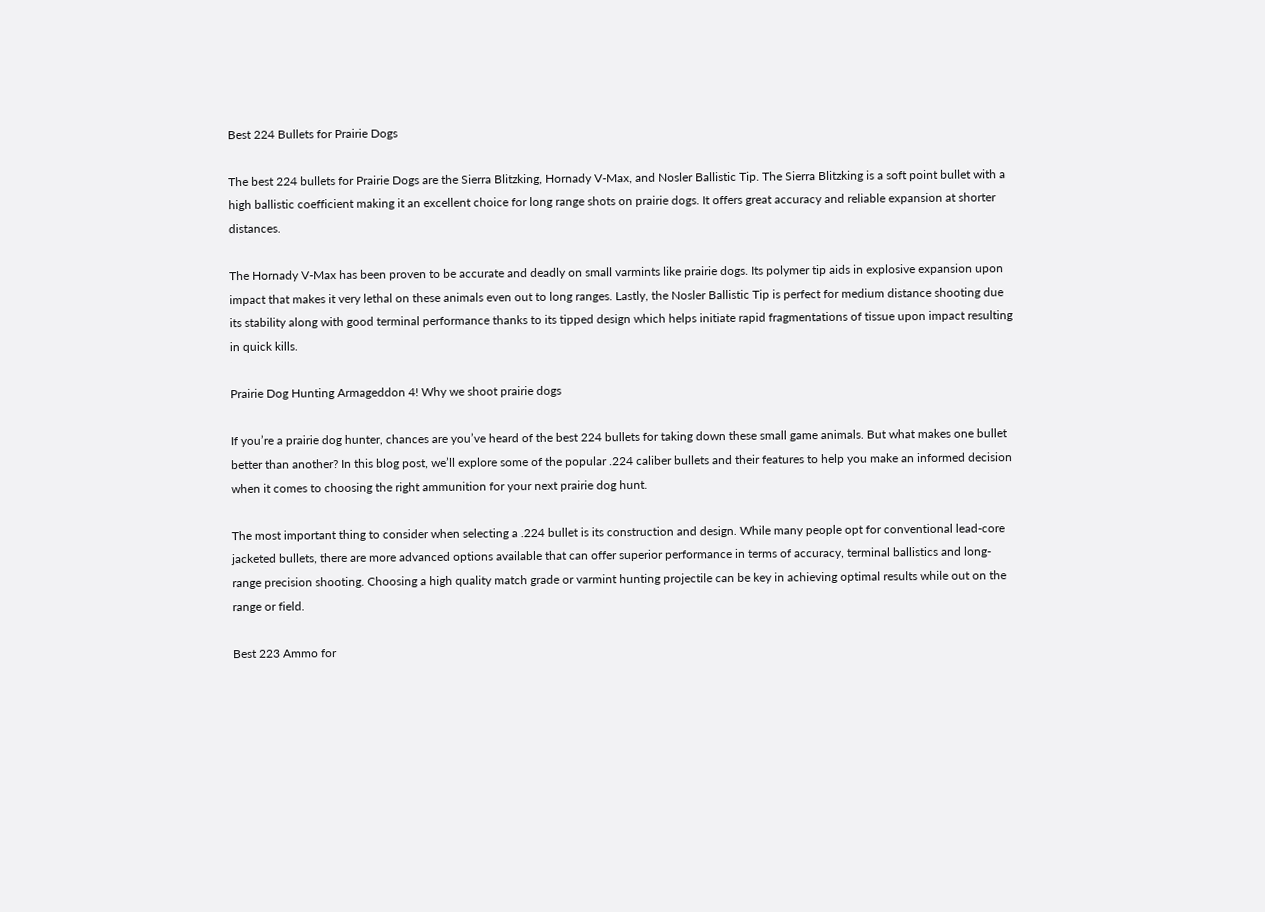Best 224 Bullets for Prairie Dogs

The best 224 bullets for Prairie Dogs are the Sierra Blitzking, Hornady V-Max, and Nosler Ballistic Tip. The Sierra Blitzking is a soft point bullet with a high ballistic coefficient making it an excellent choice for long range shots on prairie dogs. It offers great accuracy and reliable expansion at shorter distances.

The Hornady V-Max has been proven to be accurate and deadly on small varmints like prairie dogs. Its polymer tip aids in explosive expansion upon impact that makes it very lethal on these animals even out to long ranges. Lastly, the Nosler Ballistic Tip is perfect for medium distance shooting due its stability along with good terminal performance thanks to its tipped design which helps initiate rapid fragmentations of tissue upon impact resulting in quick kills.

Prairie Dog Hunting Armageddon 4! Why we shoot prairie dogs

If you’re a prairie dog hunter, chances are you’ve heard of the best 224 bullets for taking down these small game animals. But what makes one bullet better than another? In this blog post, we’ll explore some of the popular .224 caliber bullets and their features to help you make an informed decision when it comes to choosing the right ammunition for your next prairie dog hunt.

The most important thing to consider when selecting a .224 bullet is its construction and design. While many people opt for conventional lead-core jacketed bullets, there are more advanced options available that can offer superior performance in terms of accuracy, terminal ballistics and long-range precision shooting. Choosing a high quality match grade or varmint hunting projectile can be key in achieving optimal results while out on the range or field.

Best 223 Ammo for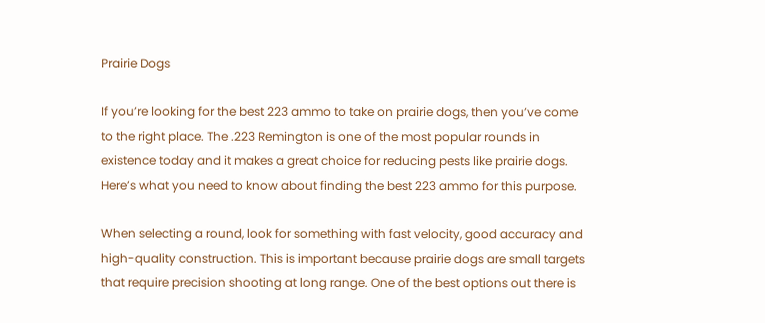Prairie Dogs

If you’re looking for the best 223 ammo to take on prairie dogs, then you’ve come to the right place. The .223 Remington is one of the most popular rounds in existence today and it makes a great choice for reducing pests like prairie dogs. Here’s what you need to know about finding the best 223 ammo for this purpose.

When selecting a round, look for something with fast velocity, good accuracy and high-quality construction. This is important because prairie dogs are small targets that require precision shooting at long range. One of the best options out there is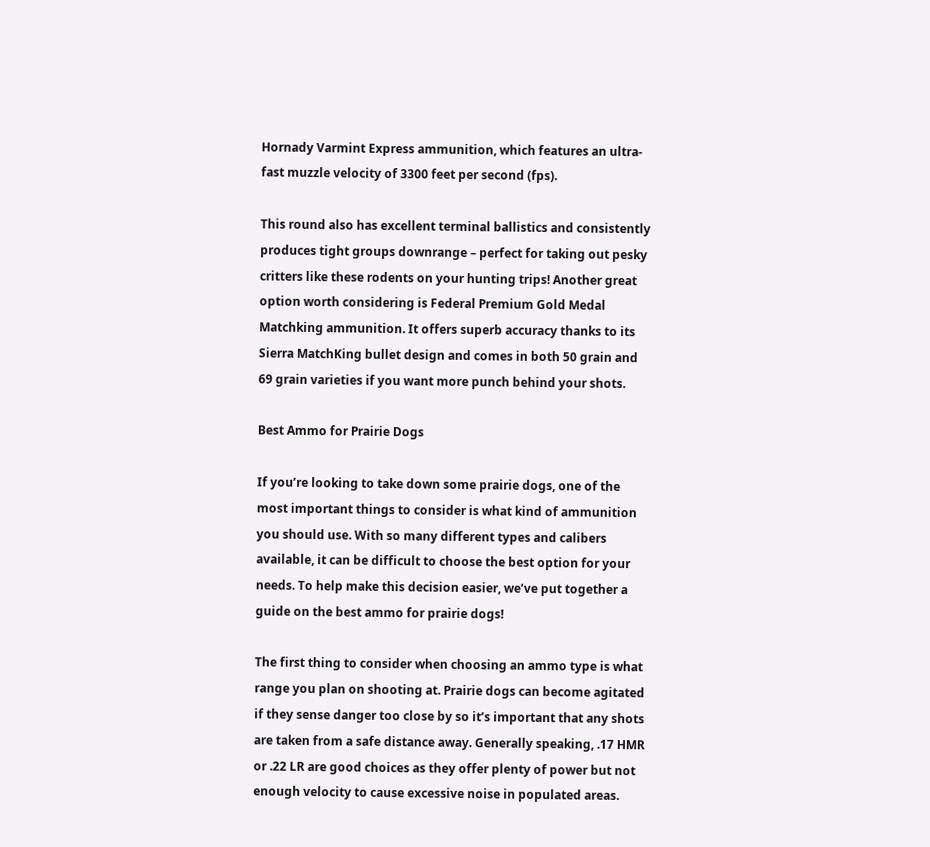Hornady Varmint Express ammunition, which features an ultra-fast muzzle velocity of 3300 feet per second (fps).

This round also has excellent terminal ballistics and consistently produces tight groups downrange – perfect for taking out pesky critters like these rodents on your hunting trips! Another great option worth considering is Federal Premium Gold Medal Matchking ammunition. It offers superb accuracy thanks to its Sierra MatchKing bullet design and comes in both 50 grain and 69 grain varieties if you want more punch behind your shots.

Best Ammo for Prairie Dogs

If you’re looking to take down some prairie dogs, one of the most important things to consider is what kind of ammunition you should use. With so many different types and calibers available, it can be difficult to choose the best option for your needs. To help make this decision easier, we’ve put together a guide on the best ammo for prairie dogs!

The first thing to consider when choosing an ammo type is what range you plan on shooting at. Prairie dogs can become agitated if they sense danger too close by so it’s important that any shots are taken from a safe distance away. Generally speaking, .17 HMR or .22 LR are good choices as they offer plenty of power but not enough velocity to cause excessive noise in populated areas.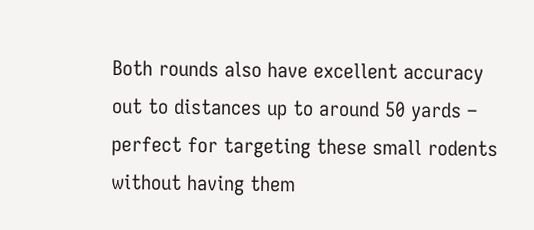Both rounds also have excellent accuracy out to distances up to around 50 yards – perfect for targeting these small rodents without having them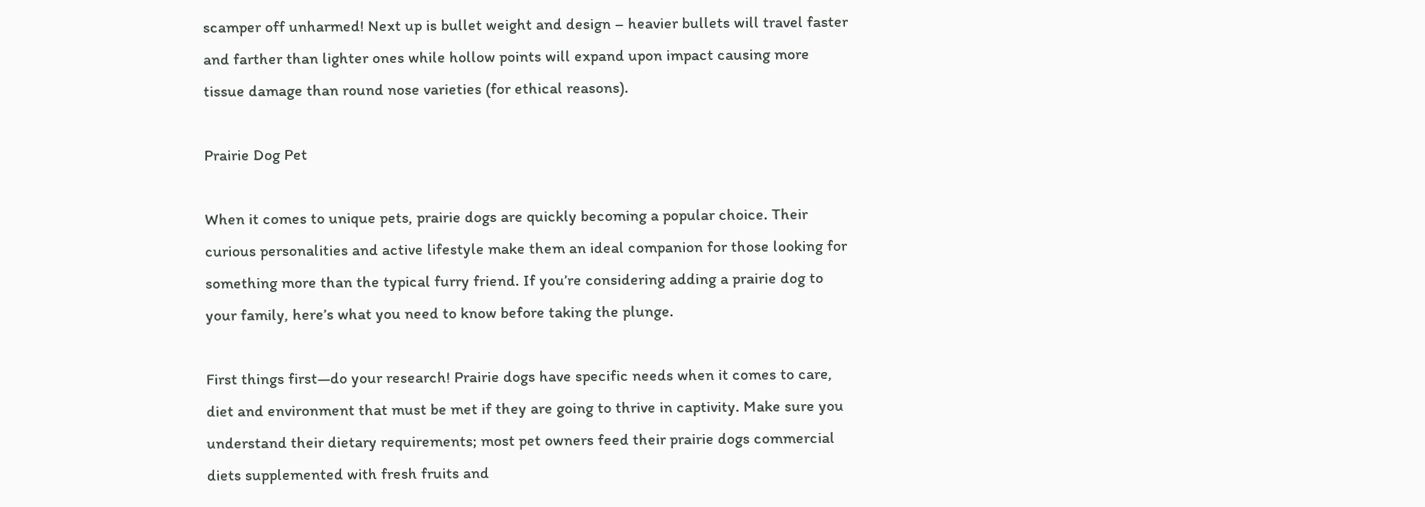scamper off unharmed! Next up is bullet weight and design – heavier bullets will travel faster and farther than lighter ones while hollow points will expand upon impact causing more tissue damage than round nose varieties (for ethical reasons).

Prairie Dog Pet

When it comes to unique pets, prairie dogs are quickly becoming a popular choice. Their curious personalities and active lifestyle make them an ideal companion for those looking for something more than the typical furry friend. If you’re considering adding a prairie dog to your family, here’s what you need to know before taking the plunge.

First things first—do your research! Prairie dogs have specific needs when it comes to care, diet and environment that must be met if they are going to thrive in captivity. Make sure you understand their dietary requirements; most pet owners feed their prairie dogs commercial diets supplemented with fresh fruits and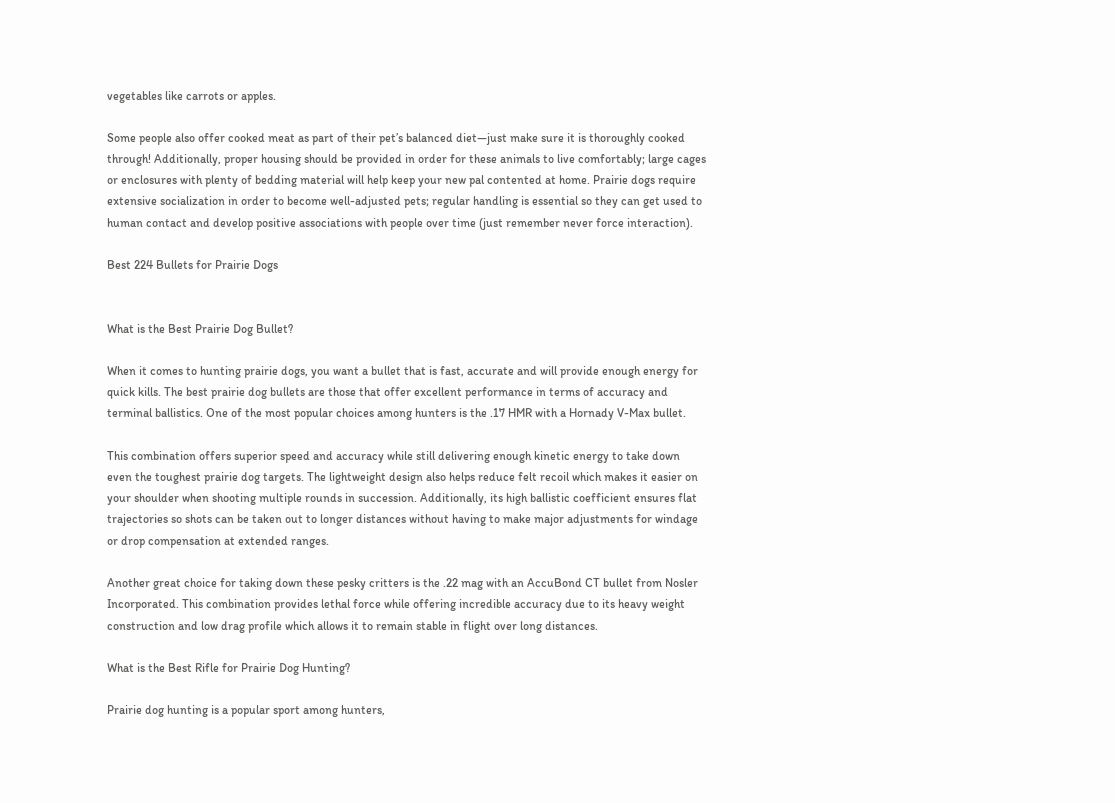vegetables like carrots or apples.

Some people also offer cooked meat as part of their pet’s balanced diet—just make sure it is thoroughly cooked through! Additionally, proper housing should be provided in order for these animals to live comfortably; large cages or enclosures with plenty of bedding material will help keep your new pal contented at home. Prairie dogs require extensive socialization in order to become well-adjusted pets; regular handling is essential so they can get used to human contact and develop positive associations with people over time (just remember never force interaction).

Best 224 Bullets for Prairie Dogs


What is the Best Prairie Dog Bullet?

When it comes to hunting prairie dogs, you want a bullet that is fast, accurate and will provide enough energy for quick kills. The best prairie dog bullets are those that offer excellent performance in terms of accuracy and terminal ballistics. One of the most popular choices among hunters is the .17 HMR with a Hornady V-Max bullet.

This combination offers superior speed and accuracy while still delivering enough kinetic energy to take down even the toughest prairie dog targets. The lightweight design also helps reduce felt recoil which makes it easier on your shoulder when shooting multiple rounds in succession. Additionally, its high ballistic coefficient ensures flat trajectories so shots can be taken out to longer distances without having to make major adjustments for windage or drop compensation at extended ranges.

Another great choice for taking down these pesky critters is the .22 mag with an AccuBond CT bullet from Nosler Incorporated. This combination provides lethal force while offering incredible accuracy due to its heavy weight construction and low drag profile which allows it to remain stable in flight over long distances.

What is the Best Rifle for Prairie Dog Hunting?

Prairie dog hunting is a popular sport among hunters,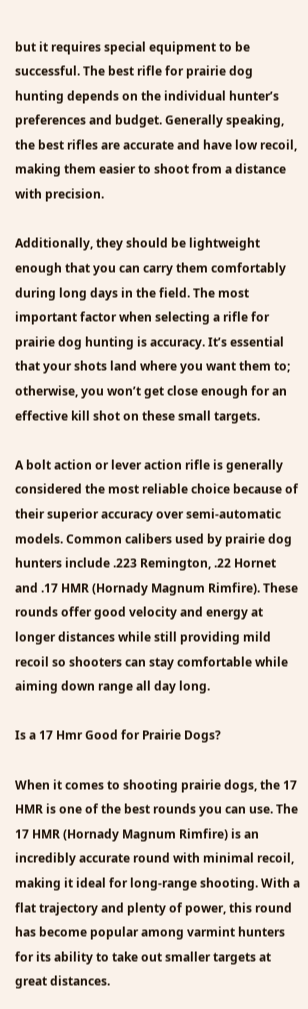but it requires special equipment to be successful. The best rifle for prairie dog hunting depends on the individual hunter’s preferences and budget. Generally speaking, the best rifles are accurate and have low recoil, making them easier to shoot from a distance with precision.

Additionally, they should be lightweight enough that you can carry them comfortably during long days in the field. The most important factor when selecting a rifle for prairie dog hunting is accuracy. It’s essential that your shots land where you want them to; otherwise, you won’t get close enough for an effective kill shot on these small targets.

A bolt action or lever action rifle is generally considered the most reliable choice because of their superior accuracy over semi-automatic models. Common calibers used by prairie dog hunters include .223 Remington, .22 Hornet and .17 HMR (Hornady Magnum Rimfire). These rounds offer good velocity and energy at longer distances while still providing mild recoil so shooters can stay comfortable while aiming down range all day long.

Is a 17 Hmr Good for Prairie Dogs?

When it comes to shooting prairie dogs, the 17 HMR is one of the best rounds you can use. The 17 HMR (Hornady Magnum Rimfire) is an incredibly accurate round with minimal recoil, making it ideal for long-range shooting. With a flat trajectory and plenty of power, this round has become popular among varmint hunters for its ability to take out smaller targets at great distances.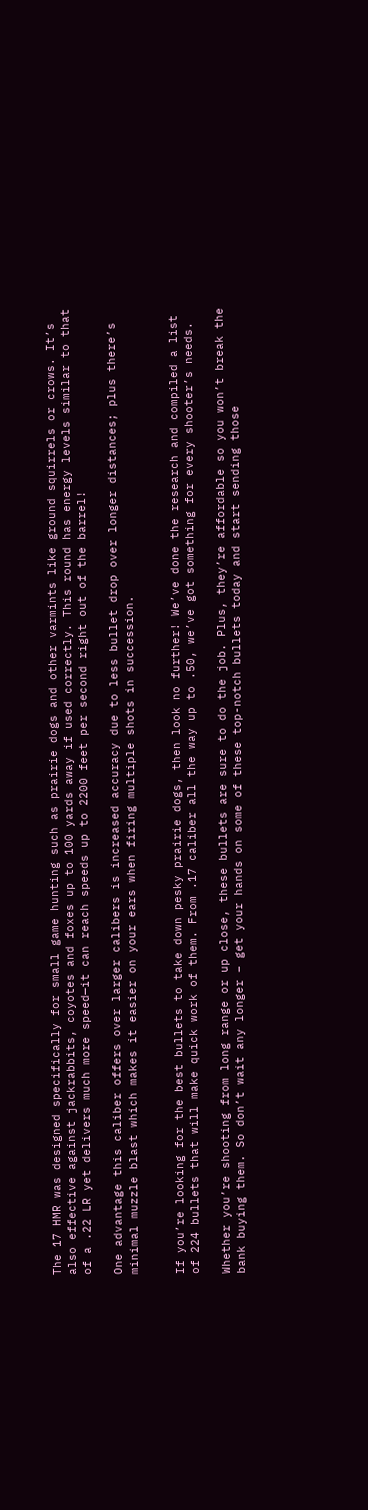The 17 HMR was designed specifically for small game hunting such as prairie dogs and other varmints like ground squirrels or crows. It’s also effective against jackrabbits, coyotes and foxes up to 100 yards away if used correctly. This round has energy levels similar to that of a .22 LR yet delivers much more speed—it can reach speeds up to 2200 feet per second right out of the barrel!

One advantage this caliber offers over larger calibers is increased accuracy due to less bullet drop over longer distances; plus there’s minimal muzzle blast which makes it easier on your ears when firing multiple shots in succession.


If you’re looking for the best bullets to take down pesky prairie dogs, then look no further! We’ve done the research and compiled a list of 224 bullets that will make quick work of them. From .17 caliber all the way up to .50, we’ve got something for every shooter’s needs.

Whether you’re shooting from long range or up close, these bullets are sure to do the job. Plus, they’re affordable so you won’t break the bank buying them. So don’t wait any longer – get your hands on some of these top-notch bullets today and start sending those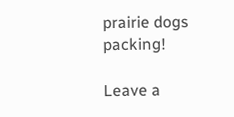prairie dogs packing!

Leave a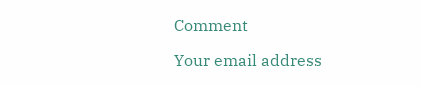Comment

Your email address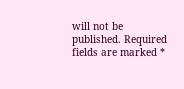will not be published. Required fields are marked *